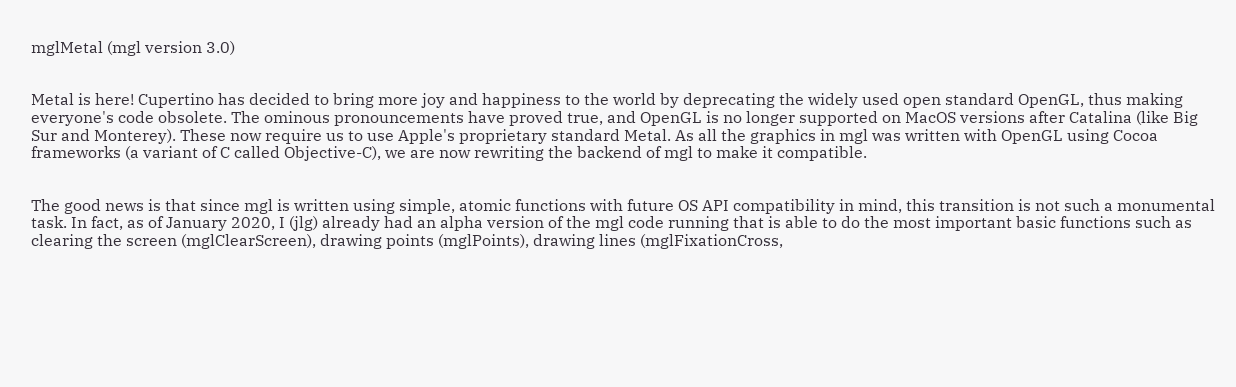mglMetal (mgl version 3.0)


Metal is here! Cupertino has decided to bring more joy and happiness to the world by deprecating the widely used open standard OpenGL, thus making everyone's code obsolete. The ominous pronouncements have proved true, and OpenGL is no longer supported on MacOS versions after Catalina (like Big Sur and Monterey). These now require us to use Apple's proprietary standard Metal. As all the graphics in mgl was written with OpenGL using Cocoa frameworks (a variant of C called Objective-C), we are now rewriting the backend of mgl to make it compatible.


The good news is that since mgl is written using simple, atomic functions with future OS API compatibility in mind, this transition is not such a monumental task. In fact, as of January 2020, I (jlg) already had an alpha version of the mgl code running that is able to do the most important basic functions such as clearing the screen (mglClearScreen), drawing points (mglPoints), drawing lines (mglFixationCross,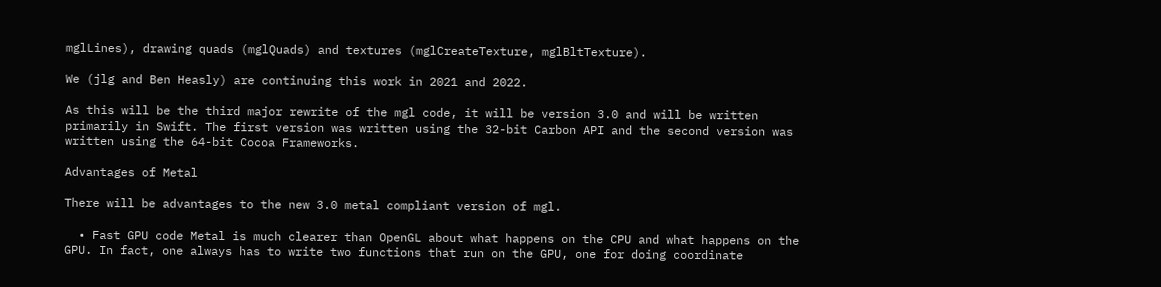mglLines), drawing quads (mglQuads) and textures (mglCreateTexture, mglBltTexture).

We (jlg and Ben Heasly) are continuing this work in 2021 and 2022.

As this will be the third major rewrite of the mgl code, it will be version 3.0 and will be written primarily in Swift. The first version was written using the 32-bit Carbon API and the second version was written using the 64-bit Cocoa Frameworks.

Advantages of Metal

There will be advantages to the new 3.0 metal compliant version of mgl.

  • Fast GPU code Metal is much clearer than OpenGL about what happens on the CPU and what happens on the GPU. In fact, one always has to write two functions that run on the GPU, one for doing coordinate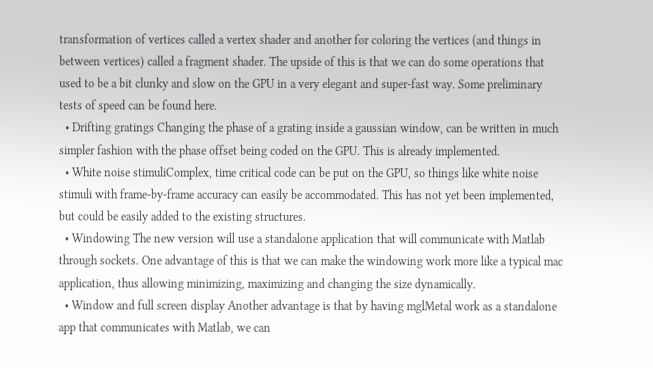transformation of vertices called a vertex shader and another for coloring the vertices (and things in between vertices) called a fragment shader. The upside of this is that we can do some operations that used to be a bit clunky and slow on the GPU in a very elegant and super-fast way. Some preliminary tests of speed can be found here.
  • Drifting gratings Changing the phase of a grating inside a gaussian window, can be written in much simpler fashion with the phase offset being coded on the GPU. This is already implemented.
  • White noise stimuliComplex, time critical code can be put on the GPU, so things like white noise stimuli with frame-by-frame accuracy can easily be accommodated. This has not yet been implemented, but could be easily added to the existing structures.
  • Windowing The new version will use a standalone application that will communicate with Matlab through sockets. One advantage of this is that we can make the windowing work more like a typical mac application, thus allowing minimizing, maximizing and changing the size dynamically.
  • Window and full screen display Another advantage is that by having mglMetal work as a standalone app that communicates with Matlab, we can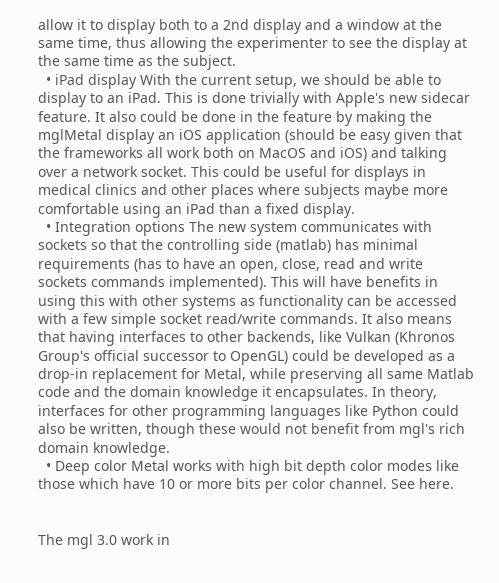allow it to display both to a 2nd display and a window at the same time, thus allowing the experimenter to see the display at the same time as the subject.
  • iPad display With the current setup, we should be able to display to an iPad. This is done trivially with Apple's new sidecar feature. It also could be done in the feature by making the mglMetal display an iOS application (should be easy given that the frameworks all work both on MacOS and iOS) and talking over a network socket. This could be useful for displays in medical clinics and other places where subjects maybe more comfortable using an iPad than a fixed display.
  • Integration options The new system communicates with sockets so that the controlling side (matlab) has minimal requirements (has to have an open, close, read and write sockets commands implemented). This will have benefits in using this with other systems as functionality can be accessed with a few simple socket read/write commands. It also means that having interfaces to other backends, like Vulkan (Khronos Group's official successor to OpenGL) could be developed as a drop-in replacement for Metal, while preserving all same Matlab code and the domain knowledge it encapsulates. In theory, interfaces for other programming languages like Python could also be written, though these would not benefit from mgl's rich domain knowledge.
  • Deep color Metal works with high bit depth color modes like those which have 10 or more bits per color channel. See here.


The mgl 3.0 work in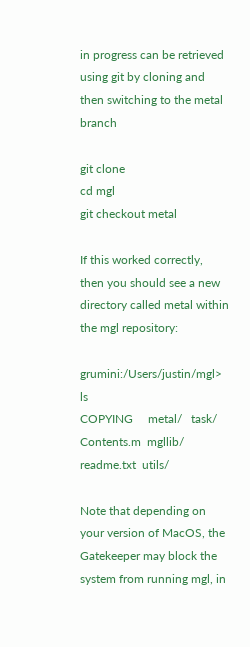in progress can be retrieved using git by cloning and then switching to the metal branch

git clone
cd mgl
git checkout metal

If this worked correctly, then you should see a new directory called metal within the mgl repository:

grumini:/Users/justin/mgl> ls
COPYING     metal/   task/
Contents.m  mgllib/     readme.txt  utils/

Note that depending on your version of MacOS, the Gatekeeper may block the system from running mgl, in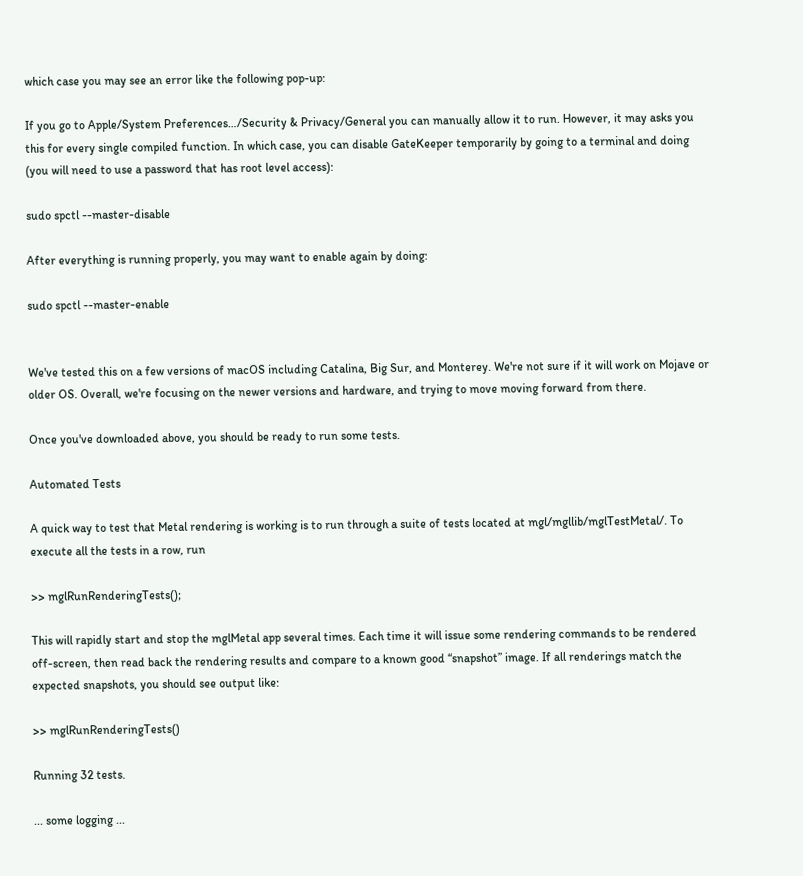which case you may see an error like the following pop-up:

If you go to Apple/System Preferences…/Security & Privacy/General you can manually allow it to run. However, it may asks you this for every single compiled function. In which case, you can disable GateKeeper temporarily by going to a terminal and doing (you will need to use a password that has root level access):

sudo spctl --master-disable

After everything is running properly, you may want to enable again by doing:

sudo spctl --master-enable


We've tested this on a few versions of macOS including Catalina, Big Sur, and Monterey. We're not sure if it will work on Mojave or older OS. Overall, we're focusing on the newer versions and hardware, and trying to move moving forward from there.

Once you've downloaded above, you should be ready to run some tests.

Automated Tests

A quick way to test that Metal rendering is working is to run through a suite of tests located at mgl/mgllib/mglTestMetal/. To execute all the tests in a row, run

>> mglRunRenderingTests();

This will rapidly start and stop the mglMetal app several times. Each time it will issue some rendering commands to be rendered off-screen, then read back the rendering results and compare to a known good “snapshot” image. If all renderings match the expected snapshots, you should see output like:

>> mglRunRenderingTests()

Running 32 tests.

... some logging ...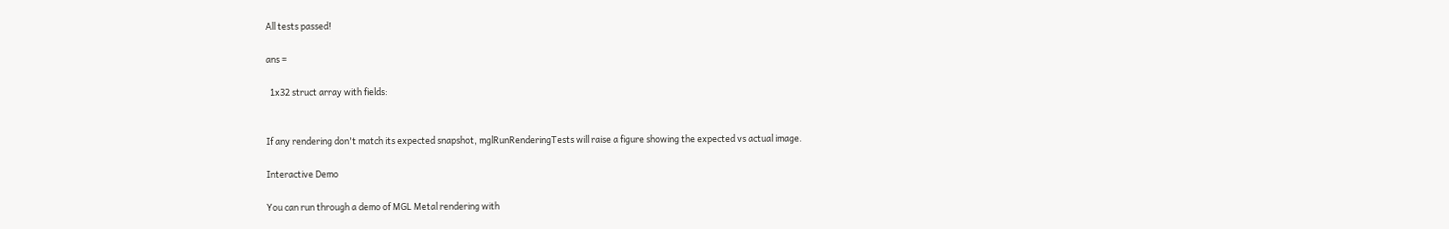All tests passed!

ans =

  1x32 struct array with fields:


If any rendering don't match its expected snapshot, mglRunRenderingTests will raise a figure showing the expected vs actual image.

Interactive Demo

You can run through a demo of MGL Metal rendering with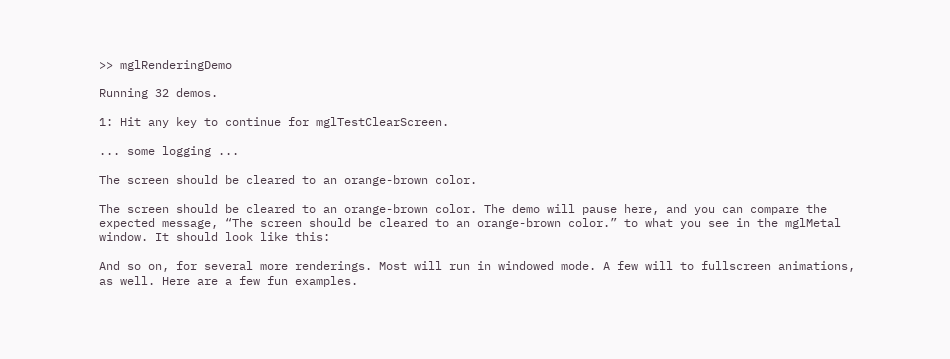>> mglRenderingDemo

Running 32 demos.

1: Hit any key to continue for mglTestClearScreen.

... some logging ...

The screen should be cleared to an orange-brown color.

The screen should be cleared to an orange-brown color. The demo will pause here, and you can compare the expected message, “The screen should be cleared to an orange-brown color.” to what you see in the mglMetal window. It should look like this:

And so on, for several more renderings. Most will run in windowed mode. A few will to fullscreen animations, as well. Here are a few fun examples.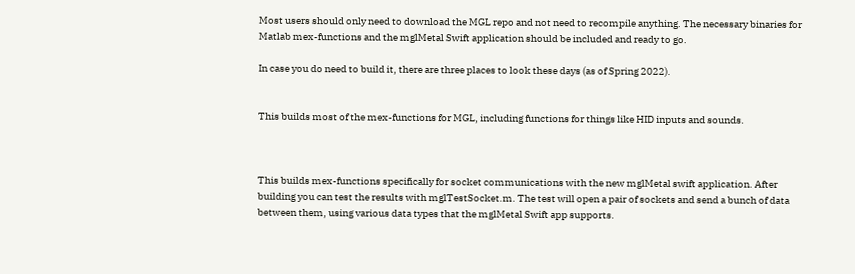Most users should only need to download the MGL repo and not need to recompile anything. The necessary binaries for Matlab mex-functions and the mglMetal Swift application should be included and ready to go.

In case you do need to build it, there are three places to look these days (as of Spring 2022).


This builds most of the mex-functions for MGL, including functions for things like HID inputs and sounds.



This builds mex-functions specifically for socket communications with the new mglMetal swift application. After building you can test the results with mglTestSocket.m. The test will open a pair of sockets and send a bunch of data between them, using various data types that the mglMetal Swift app supports.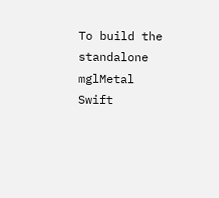To build the standalone mglMetal Swift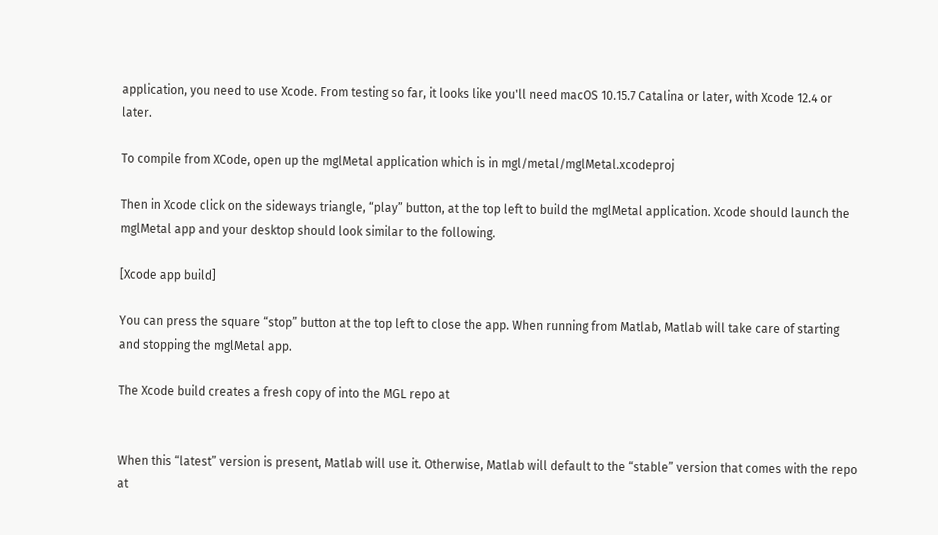application, you need to use Xcode. From testing so far, it looks like you'll need macOS 10.15.7 Catalina or later, with Xcode 12.4 or later.

To compile from XCode, open up the mglMetal application which is in mgl/metal/mglMetal.xcodeproj

Then in Xcode click on the sideways triangle, “play” button, at the top left to build the mglMetal application. Xcode should launch the mglMetal app and your desktop should look similar to the following.

[Xcode app build]

You can press the square “stop” button at the top left to close the app. When running from Matlab, Matlab will take care of starting and stopping the mglMetal app.

The Xcode build creates a fresh copy of into the MGL repo at


When this “latest” version is present, Matlab will use it. Otherwise, Matlab will default to the “stable” version that comes with the repo at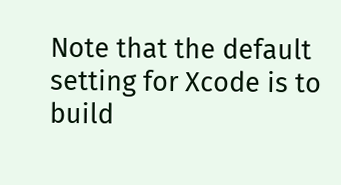Note that the default setting for Xcode is to build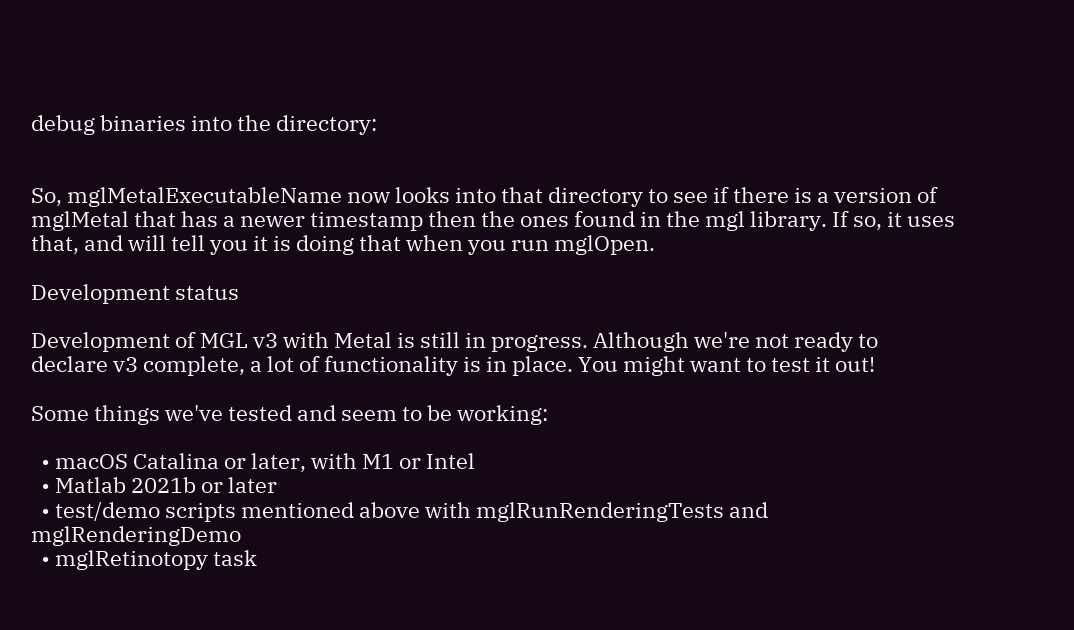debug binaries into the directory:


So, mglMetalExecutableName now looks into that directory to see if there is a version of mglMetal that has a newer timestamp then the ones found in the mgl library. If so, it uses that, and will tell you it is doing that when you run mglOpen.

Development status

Development of MGL v3 with Metal is still in progress. Although we're not ready to declare v3 complete, a lot of functionality is in place. You might want to test it out!

Some things we've tested and seem to be working:

  • macOS Catalina or later, with M1 or Intel
  • Matlab 2021b or later
  • test/demo scripts mentioned above with mglRunRenderingTests and mglRenderingDemo
  • mglRetinotopy task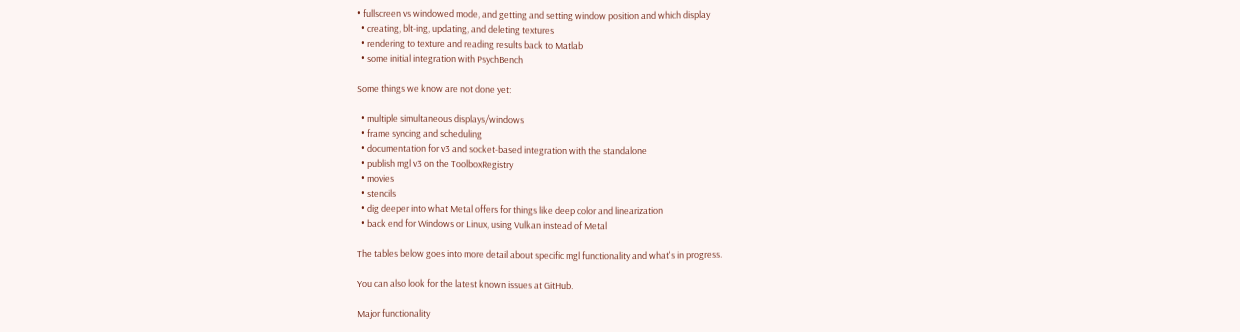• fullscreen vs windowed mode, and getting and setting window position and which display
  • creating, blt-ing, updating, and deleting textures
  • rendering to texture and reading results back to Matlab
  • some initial integration with PsychBench

Some things we know are not done yet:

  • multiple simultaneous displays/windows
  • frame syncing and scheduling
  • documentation for v3 and socket-based integration with the standalone
  • publish mgl v3 on the ToolboxRegistry
  • movies
  • stencils
  • dig deeper into what Metal offers for things like deep color and linearization
  • back end for Windows or Linux, using Vulkan instead of Metal

The tables below goes into more detail about specific mgl functionality and what's in progress.

You can also look for the latest known issues at GitHub.

Major functionality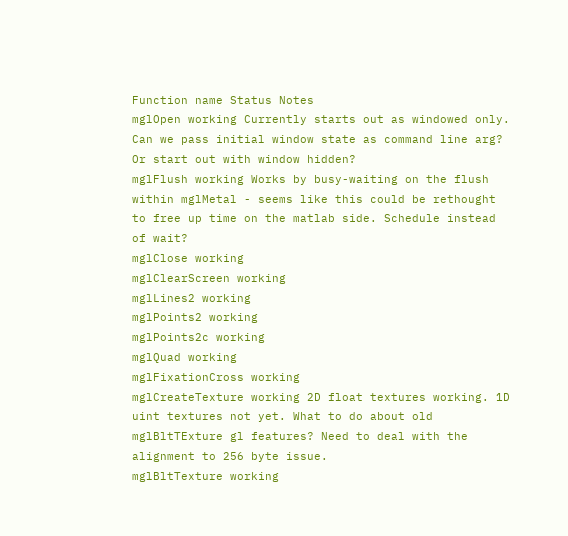Function name Status Notes
mglOpen working Currently starts out as windowed only. Can we pass initial window state as command line arg? Or start out with window hidden?
mglFlush working Works by busy-waiting on the flush within mglMetal - seems like this could be rethought to free up time on the matlab side. Schedule instead of wait?
mglClose working
mglClearScreen working
mglLines2 working
mglPoints2 working
mglPoints2c working
mglQuad working
mglFixationCross working
mglCreateTexture working 2D float textures working. 1D uint textures not yet. What to do about old mglBltTExture gl features? Need to deal with the alignment to 256 byte issue.
mglBltTexture working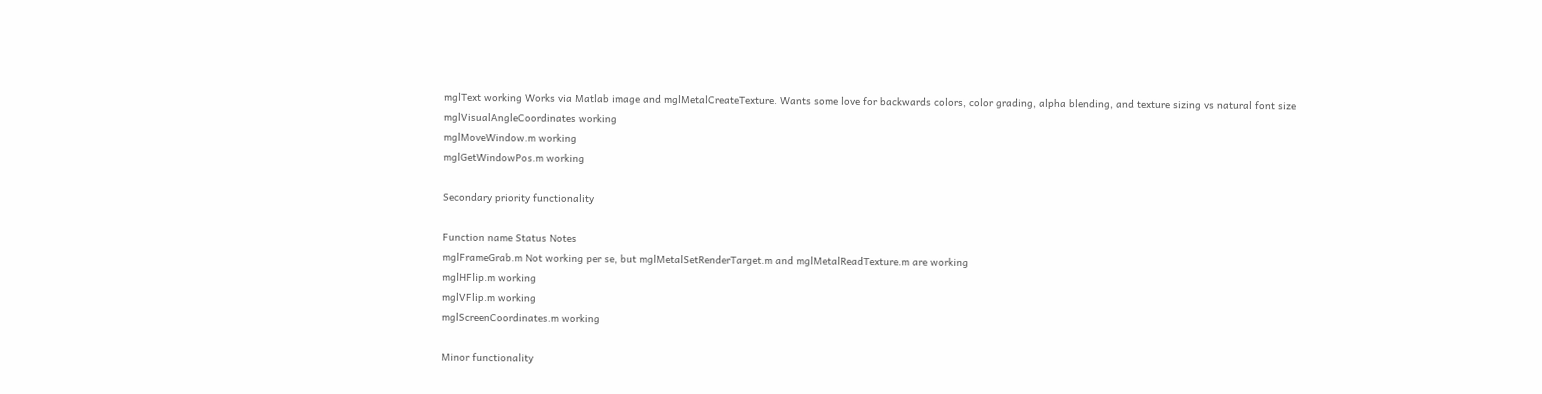mglText working Works via Matlab image and mglMetalCreateTexture. Wants some love for backwards colors, color grading, alpha blending, and texture sizing vs natural font size
mglVisualAngleCoordinates working
mglMoveWindow.m working
mglGetWindowPos.m working

Secondary priority functionality

Function name Status Notes
mglFrameGrab.m Not working per se, but mglMetalSetRenderTarget.m and mglMetalReadTexture.m are working
mglHFlip.m working
mglVFlip.m working
mglScreenCoordinates.m working

Minor functionality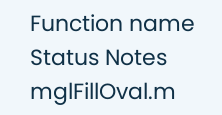Function name Status Notes
mglFillOval.m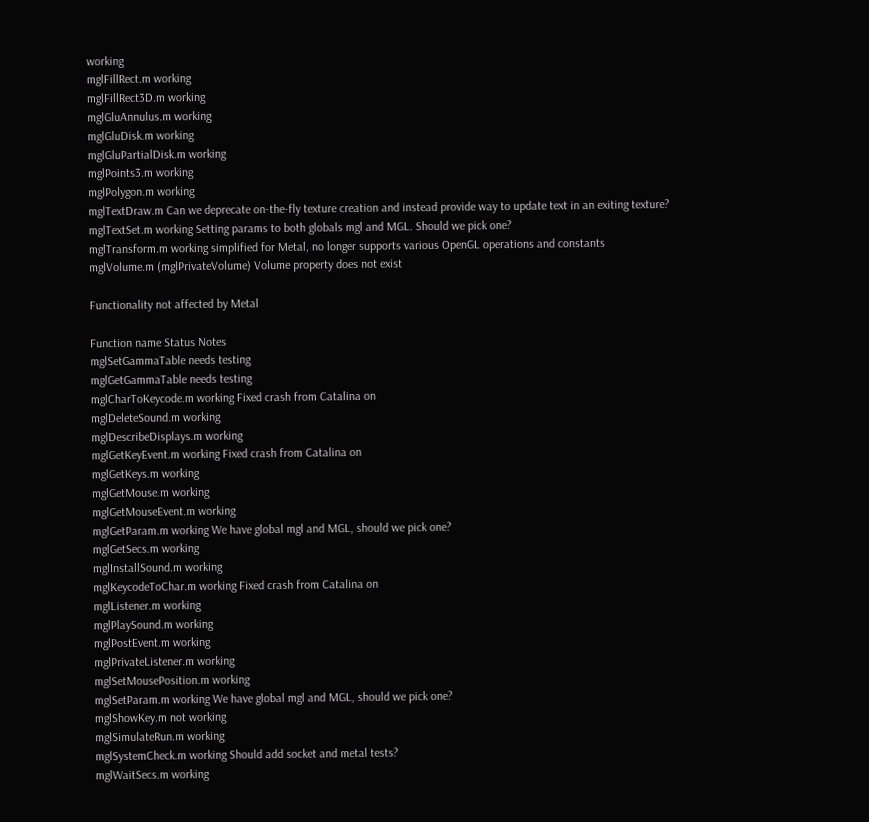working
mglFillRect.m working
mglFillRect3D.m working
mglGluAnnulus.m working
mglGluDisk.m working
mglGluPartialDisk.m working
mglPoints3.m working
mglPolygon.m working
mglTextDraw.m Can we deprecate on-the-fly texture creation and instead provide way to update text in an exiting texture?
mglTextSet.m working Setting params to both globals mgl and MGL. Should we pick one?
mglTransform.m working simplified for Metal, no longer supports various OpenGL operations and constants
mglVolume.m (mglPrivateVolume) Volume property does not exist

Functionality not affected by Metal

Function name Status Notes
mglSetGammaTable needs testing
mglGetGammaTable needs testing
mglCharToKeycode.m working Fixed crash from Catalina on
mglDeleteSound.m working
mglDescribeDisplays.m working
mglGetKeyEvent.m working Fixed crash from Catalina on
mglGetKeys.m working
mglGetMouse.m working
mglGetMouseEvent.m working
mglGetParam.m working We have global mgl and MGL, should we pick one?
mglGetSecs.m working
mglInstallSound.m working
mglKeycodeToChar.m working Fixed crash from Catalina on
mglListener.m working
mglPlaySound.m working
mglPostEvent.m working
mglPrivateListener.m working
mglSetMousePosition.m working
mglSetParam.m working We have global mgl and MGL, should we pick one?
mglShowKey.m not working
mglSimulateRun.m working
mglSystemCheck.m working Should add socket and metal tests?
mglWaitSecs.m working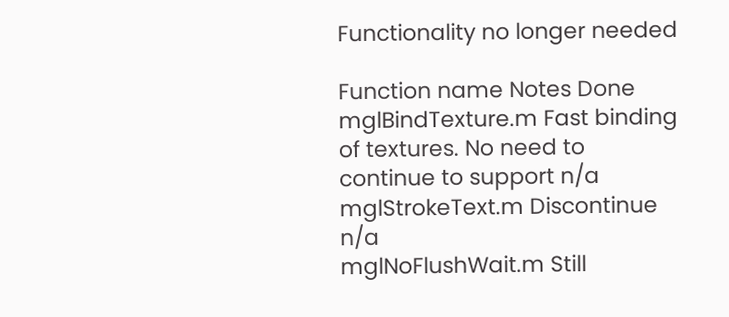Functionality no longer needed

Function name Notes Done
mglBindTexture.m Fast binding of textures. No need to continue to support n/a
mglStrokeText.m Discontinue n/a
mglNoFlushWait.m Still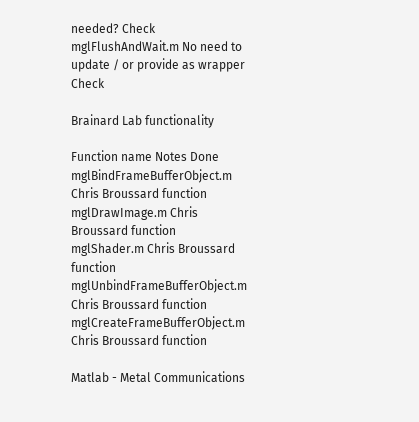needed? Check
mglFlushAndWait.m No need to update / or provide as wrapper Check

Brainard Lab functionality

Function name Notes Done
mglBindFrameBufferObject.m Chris Broussard function
mglDrawImage.m Chris Broussard function
mglShader.m Chris Broussard function
mglUnbindFrameBufferObject.m Chris Broussard function
mglCreateFrameBufferObject.m Chris Broussard function

Matlab - Metal Communications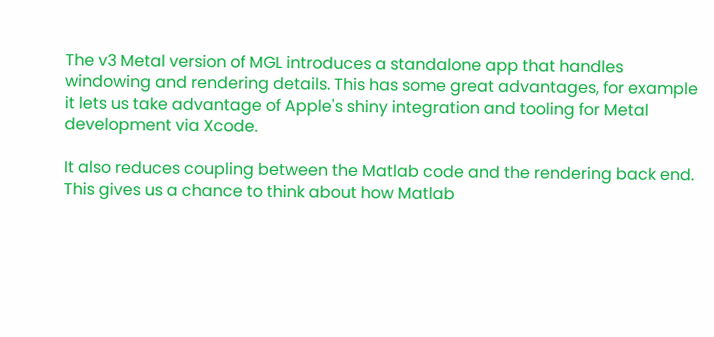The v3 Metal version of MGL introduces a standalone app that handles windowing and rendering details. This has some great advantages, for example it lets us take advantage of Apple's shiny integration and tooling for Metal development via Xcode.

It also reduces coupling between the Matlab code and the rendering back end. This gives us a chance to think about how Matlab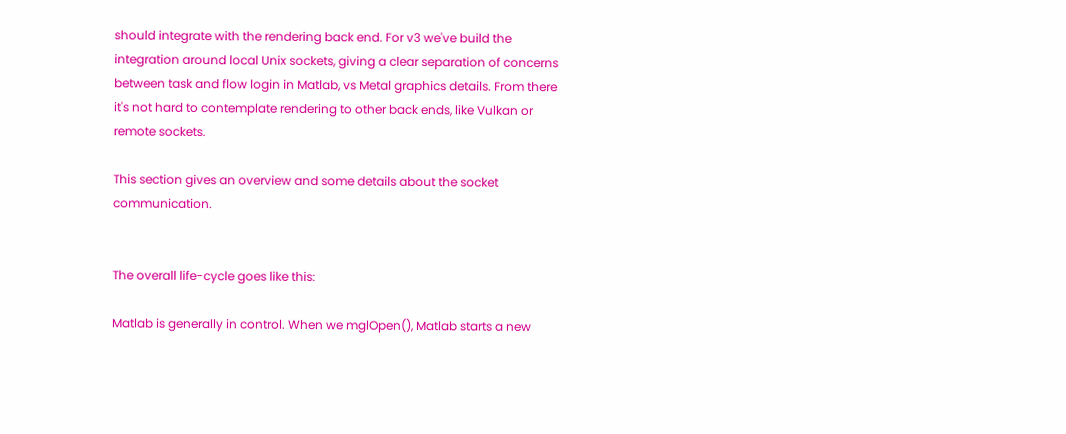should integrate with the rendering back end. For v3 we've build the integration around local Unix sockets, giving a clear separation of concerns between task and flow login in Matlab, vs Metal graphics details. From there it's not hard to contemplate rendering to other back ends, like Vulkan or remote sockets.

This section gives an overview and some details about the socket communication.


The overall life-cycle goes like this:

Matlab is generally in control. When we mglOpen(), Matlab starts a new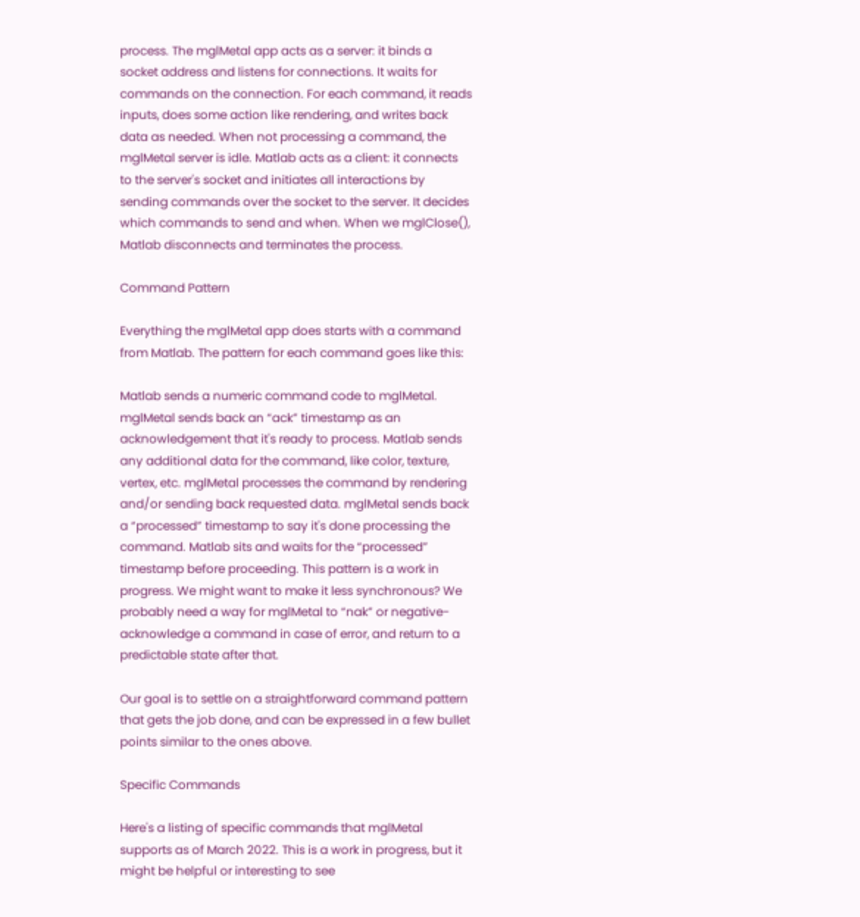process. The mglMetal app acts as a server: it binds a socket address and listens for connections. It waits for commands on the connection. For each command, it reads inputs, does some action like rendering, and writes back data as needed. When not processing a command, the mglMetal server is idle. Matlab acts as a client: it connects to the server's socket and initiates all interactions by sending commands over the socket to the server. It decides which commands to send and when. When we mglClose(), Matlab disconnects and terminates the process.

Command Pattern

Everything the mglMetal app does starts with a command from Matlab. The pattern for each command goes like this:

Matlab sends a numeric command code to mglMetal. mglMetal sends back an “ack” timestamp as an acknowledgement that it's ready to process. Matlab sends any additional data for the command, like color, texture, vertex, etc. mglMetal processes the command by rendering and/or sending back requested data. mglMetal sends back a “processed” timestamp to say it's done processing the command. Matlab sits and waits for the “processed” timestamp before proceeding. This pattern is a work in progress. We might want to make it less synchronous? We probably need a way for mglMetal to “nak” or negative-acknowledge a command in case of error, and return to a predictable state after that.

Our goal is to settle on a straightforward command pattern that gets the job done, and can be expressed in a few bullet points similar to the ones above.

Specific Commands

Here's a listing of specific commands that mglMetal supports as of March 2022. This is a work in progress, but it might be helpful or interesting to see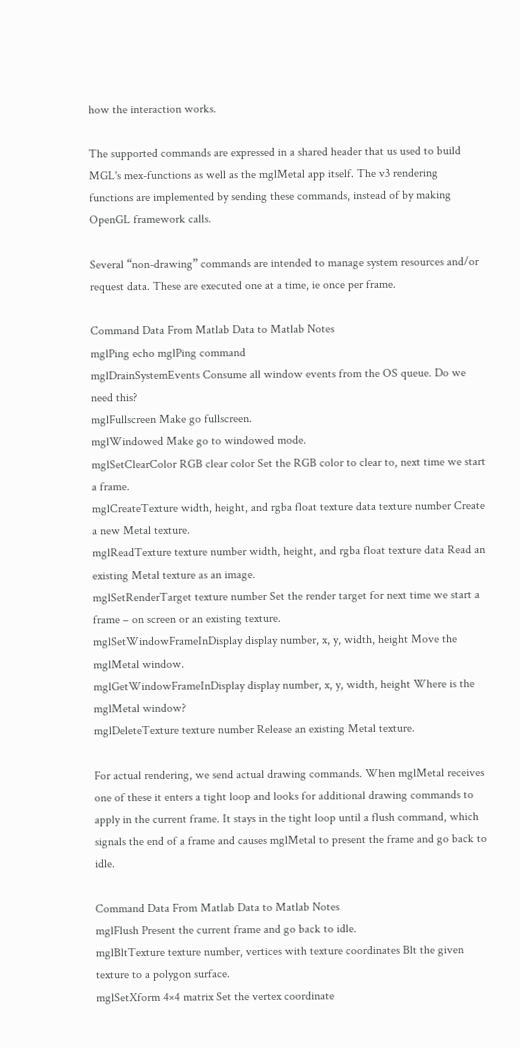how the interaction works.

The supported commands are expressed in a shared header that us used to build MGL's mex-functions as well as the mglMetal app itself. The v3 rendering functions are implemented by sending these commands, instead of by making OpenGL framework calls.

Several “non-drawing” commands are intended to manage system resources and/or request data. These are executed one at a time, ie once per frame.

Command Data From Matlab Data to Matlab Notes
mglPing echo mglPing command
mglDrainSystemEvents Consume all window events from the OS queue. Do we need this?
mglFullscreen Make go fullscreen.
mglWindowed Make go to windowed mode.
mglSetClearColor RGB clear color Set the RGB color to clear to, next time we start a frame.
mglCreateTexture width, height, and rgba float texture data texture number Create a new Metal texture.
mglReadTexture texture number width, height, and rgba float texture data Read an existing Metal texture as an image.
mglSetRenderTarget texture number Set the render target for next time we start a frame – on screen or an existing texture.
mglSetWindowFrameInDisplay display number, x, y, width, height Move the mglMetal window.
mglGetWindowFrameInDisplay display number, x, y, width, height Where is the mglMetal window?
mglDeleteTexture texture number Release an existing Metal texture.

For actual rendering, we send actual drawing commands. When mglMetal receives one of these it enters a tight loop and looks for additional drawing commands to apply in the current frame. It stays in the tight loop until a flush command, which signals the end of a frame and causes mglMetal to present the frame and go back to idle.

Command Data From Matlab Data to Matlab Notes
mglFlush Present the current frame and go back to idle.
mglBltTexture texture number, vertices with texture coordinates Blt the given texture to a polygon surface.
mglSetXform 4×4 matrix Set the vertex coordinate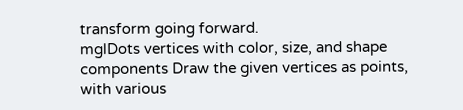transform going forward.
mglDots vertices with color, size, and shape components Draw the given vertices as points, with various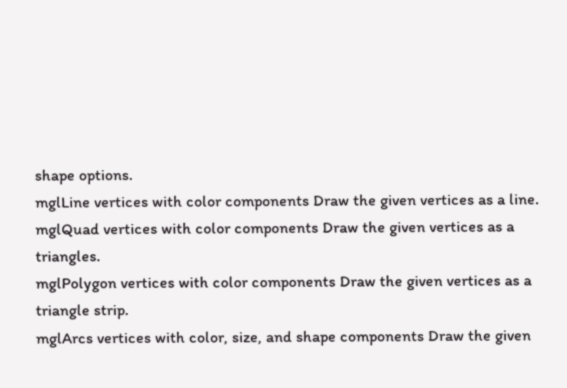shape options.
mglLine vertices with color components Draw the given vertices as a line.
mglQuad vertices with color components Draw the given vertices as a triangles.
mglPolygon vertices with color components Draw the given vertices as a triangle strip.
mglArcs vertices with color, size, and shape components Draw the given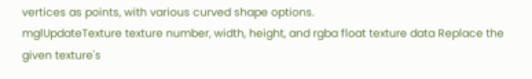vertices as points, with various curved shape options.
mglUpdateTexture texture number, width, height, and rgba float texture data Replace the given texture's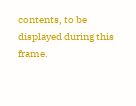contents, to be displayed during this frame.